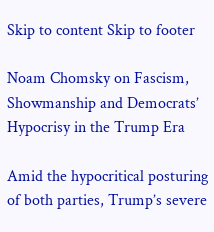Skip to content Skip to footer

Noam Chomsky on Fascism, Showmanship and Democrats’ Hypocrisy in the Trump Era

Amid the hypocritical posturing of both parties, Trump’s severe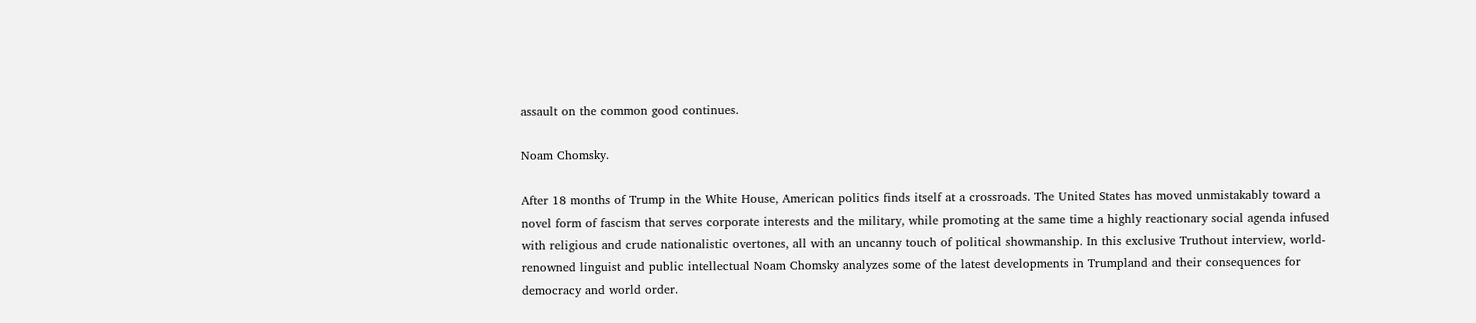assault on the common good continues.

Noam Chomsky.

After 18 months of Trump in the White House, American politics finds itself at a crossroads. The United States has moved unmistakably toward a novel form of fascism that serves corporate interests and the military, while promoting at the same time a highly reactionary social agenda infused with religious and crude nationalistic overtones, all with an uncanny touch of political showmanship. In this exclusive Truthout interview, world-renowned linguist and public intellectual Noam Chomsky analyzes some of the latest developments in Trumpland and their consequences for democracy and world order.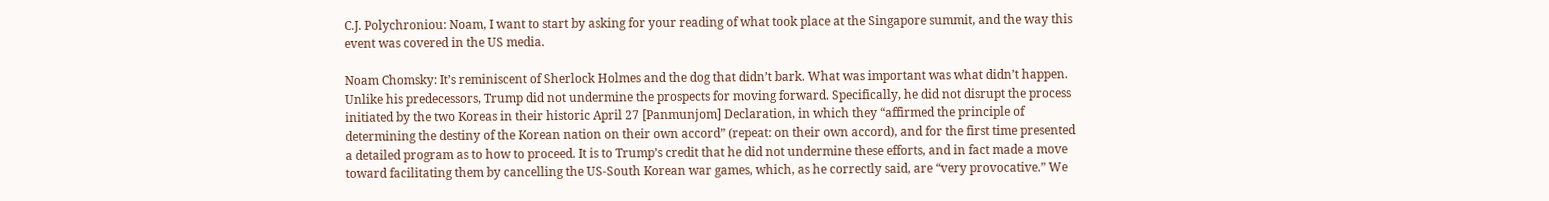C.J. Polychroniou: Noam, I want to start by asking for your reading of what took place at the Singapore summit, and the way this event was covered in the US media.

Noam Chomsky: It’s reminiscent of Sherlock Holmes and the dog that didn’t bark. What was important was what didn’t happen. Unlike his predecessors, Trump did not undermine the prospects for moving forward. Specifically, he did not disrupt the process initiated by the two Koreas in their historic April 27 [Panmunjom] Declaration, in which they “affirmed the principle of determining the destiny of the Korean nation on their own accord” (repeat: on their own accord), and for the first time presented a detailed program as to how to proceed. It is to Trump’s credit that he did not undermine these efforts, and in fact made a move toward facilitating them by cancelling the US-South Korean war games, which, as he correctly said, are “very provocative.” We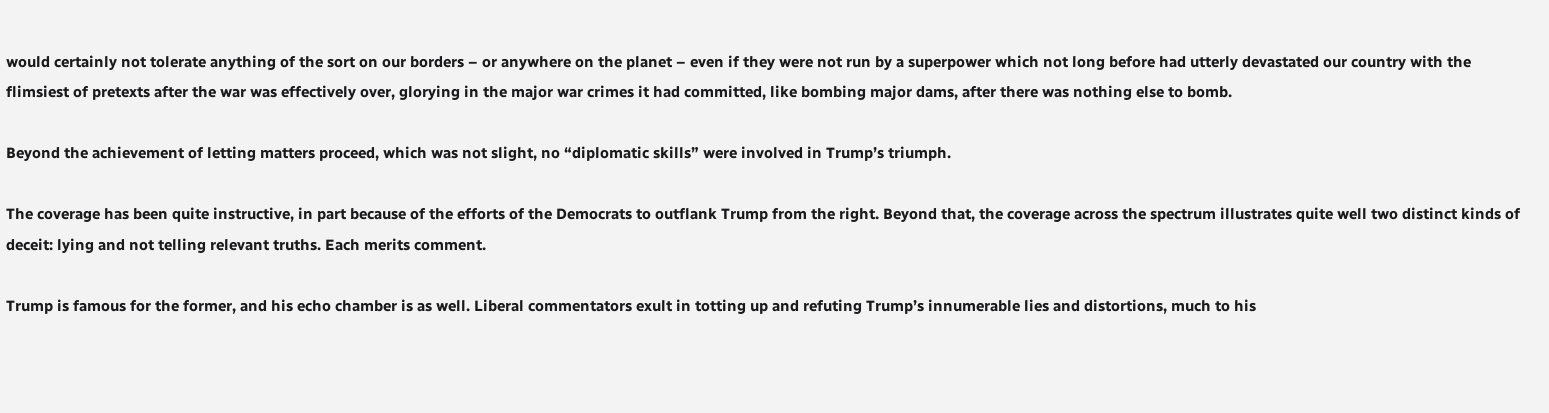would certainly not tolerate anything of the sort on our borders – or anywhere on the planet – even if they were not run by a superpower which not long before had utterly devastated our country with the flimsiest of pretexts after the war was effectively over, glorying in the major war crimes it had committed, like bombing major dams, after there was nothing else to bomb.

Beyond the achievement of letting matters proceed, which was not slight, no “diplomatic skills” were involved in Trump’s triumph.

The coverage has been quite instructive, in part because of the efforts of the Democrats to outflank Trump from the right. Beyond that, the coverage across the spectrum illustrates quite well two distinct kinds of deceit: lying and not telling relevant truths. Each merits comment.

Trump is famous for the former, and his echo chamber is as well. Liberal commentators exult in totting up and refuting Trump’s innumerable lies and distortions, much to his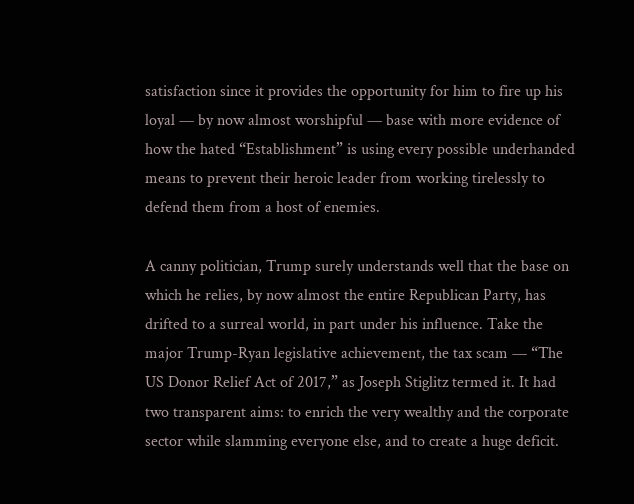satisfaction since it provides the opportunity for him to fire up his loyal — by now almost worshipful — base with more evidence of how the hated “Establishment” is using every possible underhanded means to prevent their heroic leader from working tirelessly to defend them from a host of enemies.

A canny politician, Trump surely understands well that the base on which he relies, by now almost the entire Republican Party, has drifted to a surreal world, in part under his influence. Take the major Trump-Ryan legislative achievement, the tax scam — “The US Donor Relief Act of 2017,” as Joseph Stiglitz termed it. It had two transparent aims: to enrich the very wealthy and the corporate sector while slamming everyone else, and to create a huge deficit.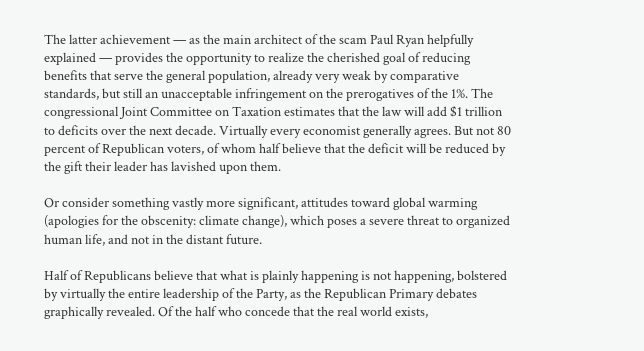The latter achievement — as the main architect of the scam Paul Ryan helpfully explained — provides the opportunity to realize the cherished goal of reducing benefits that serve the general population, already very weak by comparative standards, but still an unacceptable infringement on the prerogatives of the 1%. The congressional Joint Committee on Taxation estimates that the law will add $1 trillion to deficits over the next decade. Virtually every economist generally agrees. But not 80 percent of Republican voters, of whom half believe that the deficit will be reduced by the gift their leader has lavished upon them.

Or consider something vastly more significant, attitudes toward global warming (apologies for the obscenity: climate change), which poses a severe threat to organized human life, and not in the distant future.

Half of Republicans believe that what is plainly happening is not happening, bolstered by virtually the entire leadership of the Party, as the Republican Primary debates graphically revealed. Of the half who concede that the real world exists,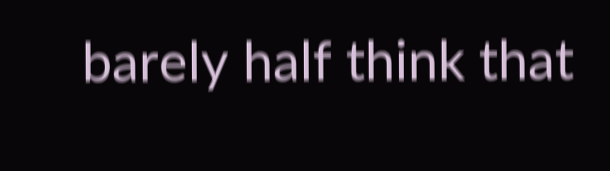barely half think that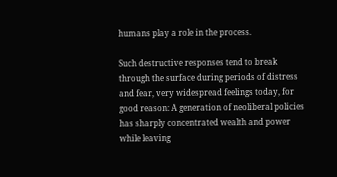humans play a role in the process.

Such destructive responses tend to break through the surface during periods of distress and fear, very widespread feelings today, for good reason: A generation of neoliberal policies has sharply concentrated wealth and power while leaving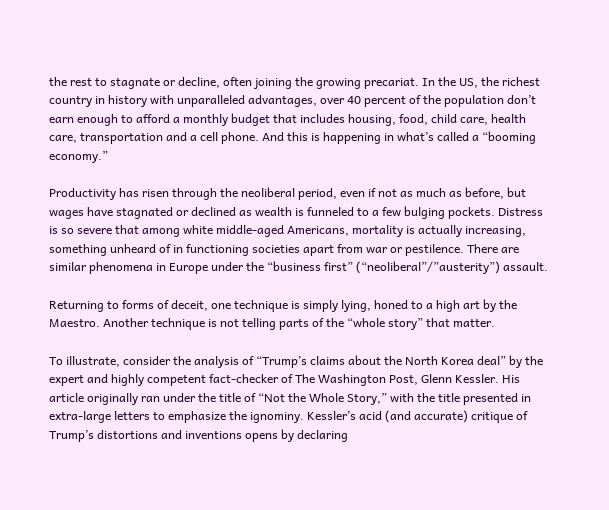the rest to stagnate or decline, often joining the growing precariat. In the US, the richest country in history with unparalleled advantages, over 40 percent of the population don’t earn enough to afford a monthly budget that includes housing, food, child care, health care, transportation and a cell phone. And this is happening in what’s called a “booming economy.”

Productivity has risen through the neoliberal period, even if not as much as before, but wages have stagnated or declined as wealth is funneled to a few bulging pockets. Distress is so severe that among white middle-aged Americans, mortality is actually increasing, something unheard of in functioning societies apart from war or pestilence. There are similar phenomena in Europe under the “business first” (“neoliberal”/”austerity”) assault.

Returning to forms of deceit, one technique is simply lying, honed to a high art by the Maestro. Another technique is not telling parts of the “whole story” that matter.

To illustrate, consider the analysis of “Trump’s claims about the North Korea deal” by the expert and highly competent fact-checker of The Washington Post, Glenn Kessler. His article originally ran under the title of “Not the Whole Story,” with the title presented in extra-large letters to emphasize the ignominy. Kessler’s acid (and accurate) critique of Trump’s distortions and inventions opens by declaring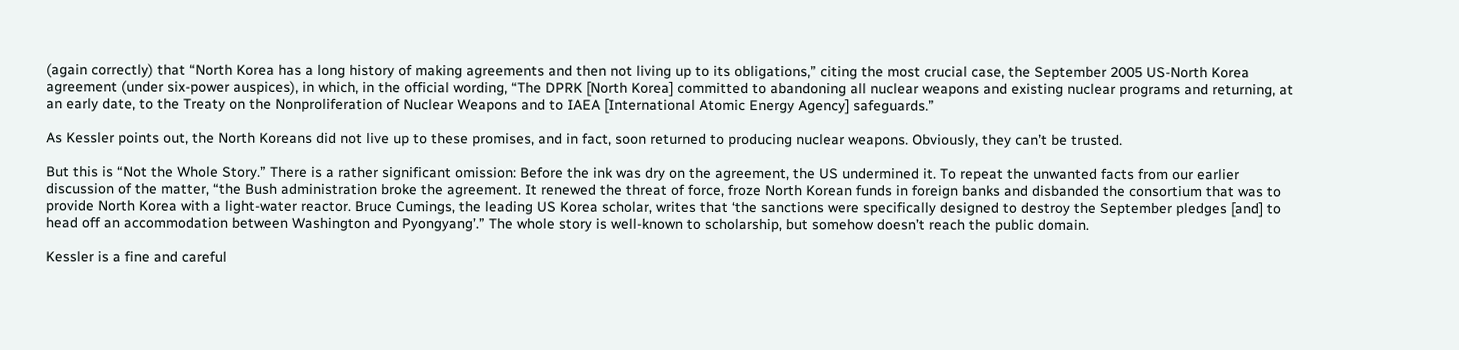(again correctly) that “North Korea has a long history of making agreements and then not living up to its obligations,” citing the most crucial case, the September 2005 US-North Korea agreement (under six-power auspices), in which, in the official wording, “The DPRK [North Korea] committed to abandoning all nuclear weapons and existing nuclear programs and returning, at an early date, to the Treaty on the Nonproliferation of Nuclear Weapons and to IAEA [International Atomic Energy Agency] safeguards.”

As Kessler points out, the North Koreans did not live up to these promises, and in fact, soon returned to producing nuclear weapons. Obviously, they can’t be trusted.

But this is “Not the Whole Story.” There is a rather significant omission: Before the ink was dry on the agreement, the US undermined it. To repeat the unwanted facts from our earlier discussion of the matter, “the Bush administration broke the agreement. It renewed the threat of force, froze North Korean funds in foreign banks and disbanded the consortium that was to provide North Korea with a light-water reactor. Bruce Cumings, the leading US Korea scholar, writes that ‘the sanctions were specifically designed to destroy the September pledges [and] to head off an accommodation between Washington and Pyongyang’.” The whole story is well-known to scholarship, but somehow doesn’t reach the public domain.

Kessler is a fine and careful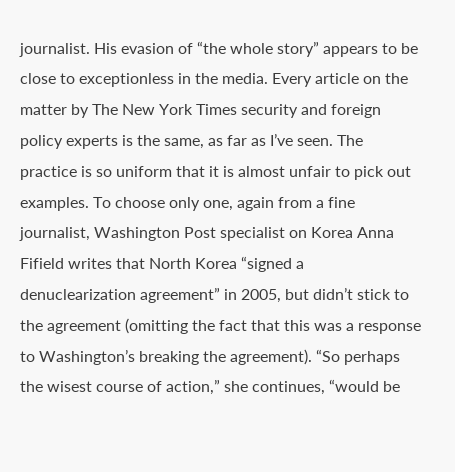journalist. His evasion of “the whole story” appears to be close to exceptionless in the media. Every article on the matter by The New York Times security and foreign policy experts is the same, as far as I’ve seen. The practice is so uniform that it is almost unfair to pick out examples. To choose only one, again from a fine journalist, Washington Post specialist on Korea Anna Fifield writes that North Korea “signed a denuclearization agreement” in 2005, but didn’t stick to the agreement (omitting the fact that this was a response to Washington’s breaking the agreement). “So perhaps the wisest course of action,” she continues, “would be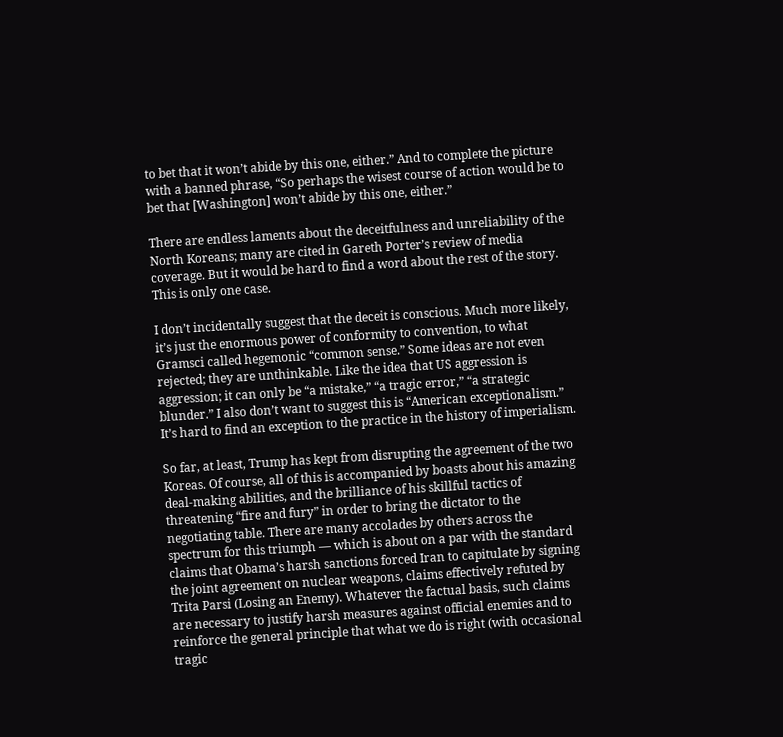to bet that it won’t abide by this one, either.” And to complete the picture with a banned phrase, “So perhaps the wisest course of action would be to bet that [Washington] won’t abide by this one, either.”

There are endless laments about the deceitfulness and unreliability of the North Koreans; many are cited in Gareth Porter’s review of media coverage. But it would be hard to find a word about the rest of the story. This is only one case.

I don’t incidentally suggest that the deceit is conscious. Much more likely, it’s just the enormous power of conformity to convention, to what Gramsci called hegemonic “common sense.” Some ideas are not even rejected; they are unthinkable. Like the idea that US aggression is aggression; it can only be “a mistake,” “a tragic error,” “a strategic blunder.” I also don’t want to suggest this is “American exceptionalism.” It’s hard to find an exception to the practice in the history of imperialism.

So far, at least, Trump has kept from disrupting the agreement of the two Koreas. Of course, all of this is accompanied by boasts about his amazing deal-making abilities, and the brilliance of his skillful tactics of threatening “fire and fury” in order to bring the dictator to the negotiating table. There are many accolades by others across the spectrum for this triumph — which is about on a par with the standard claims that Obama’s harsh sanctions forced Iran to capitulate by signing the joint agreement on nuclear weapons, claims effectively refuted by Trita Parsi (Losing an Enemy). Whatever the factual basis, such claims are necessary to justify harsh measures against official enemies and to reinforce the general principle that what we do is right (with occasional tragic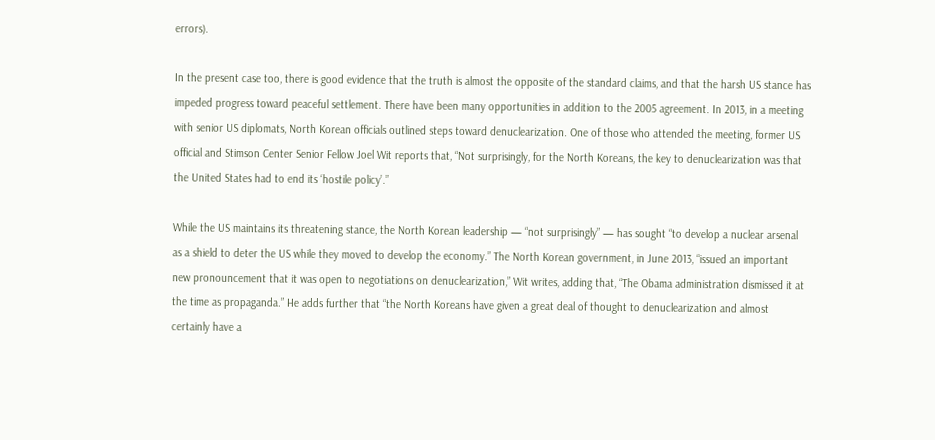errors).

In the present case too, there is good evidence that the truth is almost the opposite of the standard claims, and that the harsh US stance has impeded progress toward peaceful settlement. There have been many opportunities in addition to the 2005 agreement. In 2013, in a meeting with senior US diplomats, North Korean officials outlined steps toward denuclearization. One of those who attended the meeting, former US official and Stimson Center Senior Fellow Joel Wit reports that, “Not surprisingly, for the North Koreans, the key to denuclearization was that the United States had to end its ‘hostile policy’.”

While the US maintains its threatening stance, the North Korean leadership — “not surprisingly” — has sought “to develop a nuclear arsenal as a shield to deter the US while they moved to develop the economy.” The North Korean government, in June 2013, “issued an important new pronouncement that it was open to negotiations on denuclearization,” Wit writes, adding that, “The Obama administration dismissed it at the time as propaganda.” He adds further that “the North Koreans have given a great deal of thought to denuclearization and almost certainly have a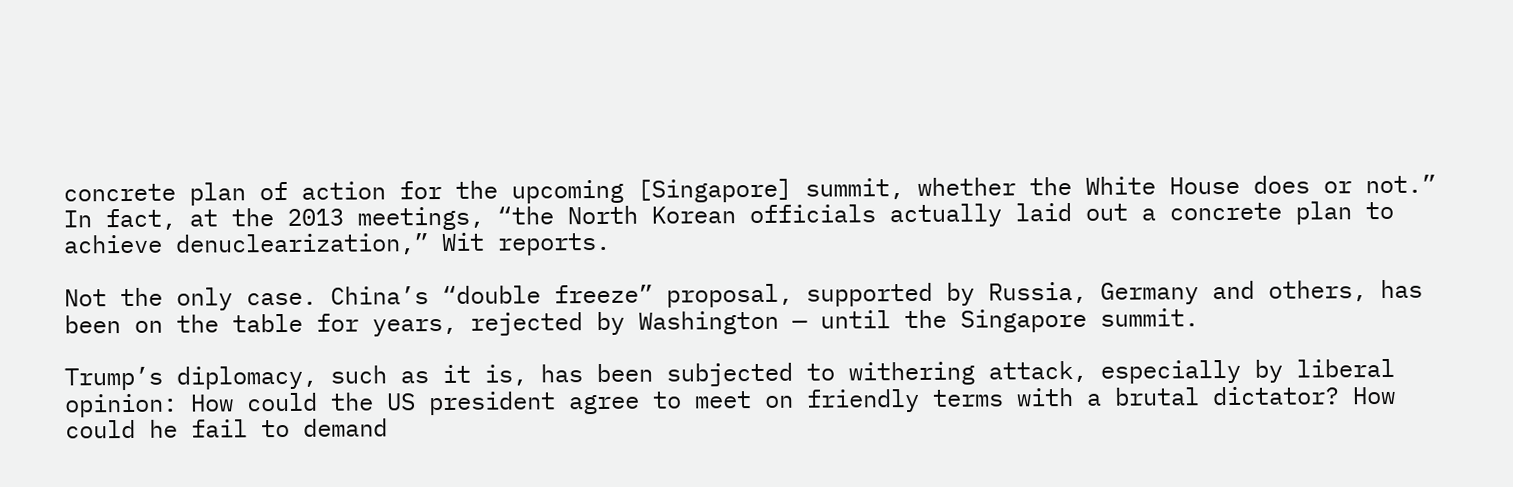concrete plan of action for the upcoming [Singapore] summit, whether the White House does or not.” In fact, at the 2013 meetings, “the North Korean officials actually laid out a concrete plan to achieve denuclearization,” Wit reports.

Not the only case. China’s “double freeze” proposal, supported by Russia, Germany and others, has been on the table for years, rejected by Washington — until the Singapore summit.

Trump’s diplomacy, such as it is, has been subjected to withering attack, especially by liberal opinion: How could the US president agree to meet on friendly terms with a brutal dictator? How could he fail to demand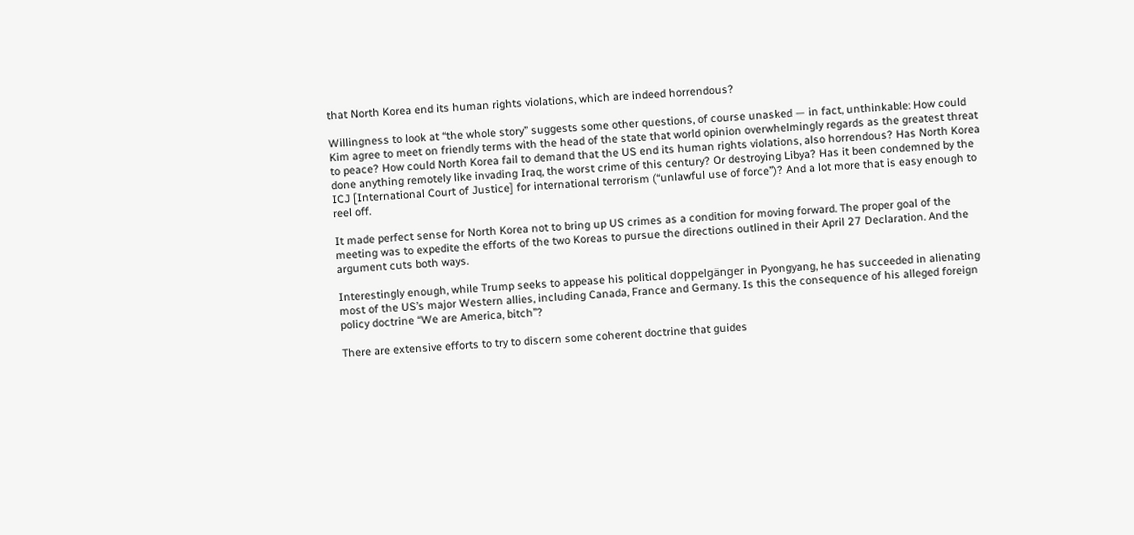that North Korea end its human rights violations, which are indeed horrendous?

Willingness to look at “the whole story” suggests some other questions, of course unasked — in fact, unthinkable: How could Kim agree to meet on friendly terms with the head of the state that world opinion overwhelmingly regards as the greatest threat to peace? How could North Korea fail to demand that the US end its human rights violations, also horrendous? Has North Korea done anything remotely like invading Iraq, the worst crime of this century? Or destroying Libya? Has it been condemned by the ICJ [International Court of Justice] for international terrorism (“unlawful use of force”)? And a lot more that is easy enough to reel off.

It made perfect sense for North Korea not to bring up US crimes as a condition for moving forward. The proper goal of the meeting was to expedite the efforts of the two Koreas to pursue the directions outlined in their April 27 Declaration. And the argument cuts both ways.

Interestingly enough, while Trump seeks to appease his political doppelgänger in Pyongyang, he has succeeded in alienating most of the US’s major Western allies, including Canada, France and Germany. Is this the consequence of his alleged foreign policy doctrine “We are America, bitch”?

There are extensive efforts to try to discern some coherent doctrine that guides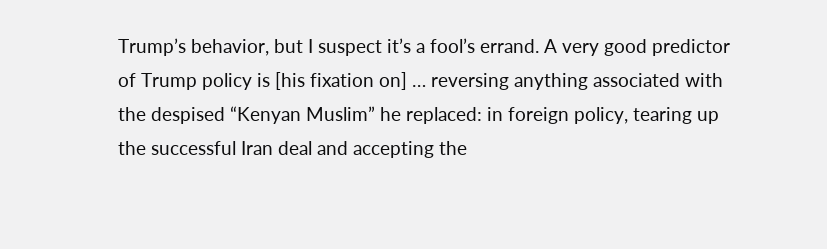Trump’s behavior, but I suspect it’s a fool’s errand. A very good predictor of Trump policy is [his fixation on] … reversing anything associated with the despised “Kenyan Muslim” he replaced: in foreign policy, tearing up the successful Iran deal and accepting the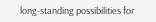long-standing possibilities for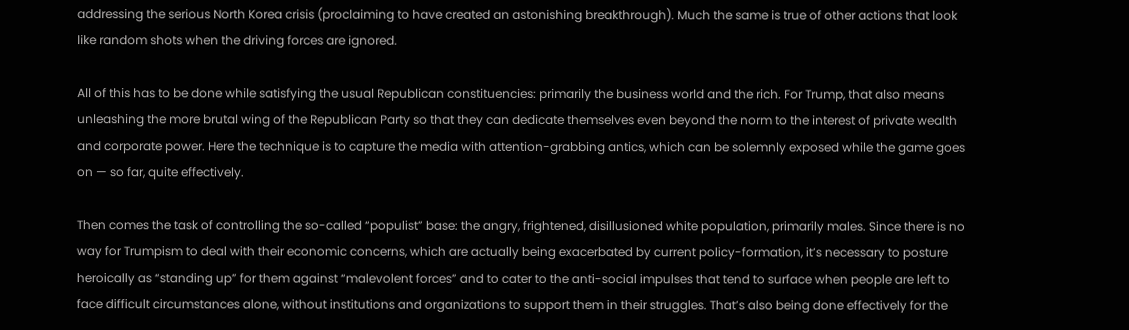addressing the serious North Korea crisis (proclaiming to have created an astonishing breakthrough). Much the same is true of other actions that look like random shots when the driving forces are ignored.

All of this has to be done while satisfying the usual Republican constituencies: primarily the business world and the rich. For Trump, that also means unleashing the more brutal wing of the Republican Party so that they can dedicate themselves even beyond the norm to the interest of private wealth and corporate power. Here the technique is to capture the media with attention-grabbing antics, which can be solemnly exposed while the game goes on — so far, quite effectively.

Then comes the task of controlling the so-called “populist” base: the angry, frightened, disillusioned white population, primarily males. Since there is no way for Trumpism to deal with their economic concerns, which are actually being exacerbated by current policy-formation, it’s necessary to posture heroically as “standing up” for them against “malevolent forces” and to cater to the anti-social impulses that tend to surface when people are left to face difficult circumstances alone, without institutions and organizations to support them in their struggles. That’s also being done effectively for the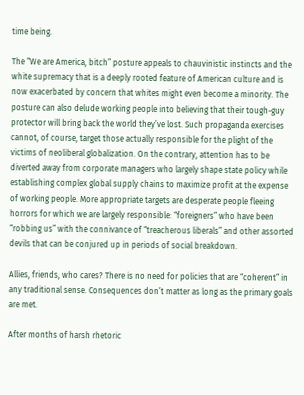time being.

The “We are America, bitch” posture appeals to chauvinistic instincts and the white supremacy that is a deeply rooted feature of American culture and is now exacerbated by concern that whites might even become a minority. The posture can also delude working people into believing that their tough-guy protector will bring back the world they’ve lost. Such propaganda exercises cannot, of course, target those actually responsible for the plight of the victims of neoliberal globalization. On the contrary, attention has to be diverted away from corporate managers who largely shape state policy while establishing complex global supply chains to maximize profit at the expense of working people. More appropriate targets are desperate people fleeing horrors for which we are largely responsible: “foreigners” who have been “robbing us” with the connivance of “treacherous liberals” and other assorted devils that can be conjured up in periods of social breakdown.

Allies, friends, who cares? There is no need for policies that are “coherent” in any traditional sense. Consequences don’t matter as long as the primary goals are met.

After months of harsh rhetoric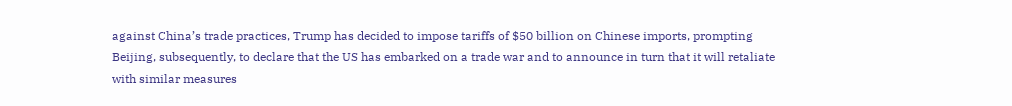against China’s trade practices, Trump has decided to impose tariffs of $50 billion on Chinese imports, prompting Beijing, subsequently, to declare that the US has embarked on a trade war and to announce in turn that it will retaliate with similar measures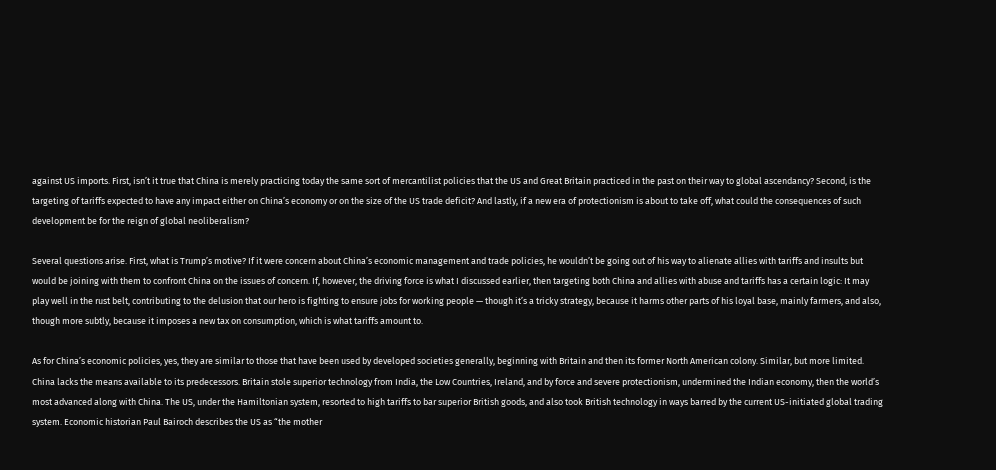against US imports. First, isn’t it true that China is merely practicing today the same sort of mercantilist policies that the US and Great Britain practiced in the past on their way to global ascendancy? Second, is the targeting of tariffs expected to have any impact either on China’s economy or on the size of the US trade deficit? And lastly, if a new era of protectionism is about to take off, what could the consequences of such development be for the reign of global neoliberalism?

Several questions arise. First, what is Trump’s motive? If it were concern about China’s economic management and trade policies, he wouldn’t be going out of his way to alienate allies with tariffs and insults but would be joining with them to confront China on the issues of concern. If, however, the driving force is what I discussed earlier, then targeting both China and allies with abuse and tariffs has a certain logic: It may play well in the rust belt, contributing to the delusion that our hero is fighting to ensure jobs for working people — though it’s a tricky strategy, because it harms other parts of his loyal base, mainly farmers, and also, though more subtly, because it imposes a new tax on consumption, which is what tariffs amount to.

As for China’s economic policies, yes, they are similar to those that have been used by developed societies generally, beginning with Britain and then its former North American colony. Similar, but more limited. China lacks the means available to its predecessors. Britain stole superior technology from India, the Low Countries, Ireland, and by force and severe protectionism, undermined the Indian economy, then the world’s most advanced along with China. The US, under the Hamiltonian system, resorted to high tariffs to bar superior British goods, and also took British technology in ways barred by the current US-initiated global trading system. Economic historian Paul Bairoch describes the US as “the mother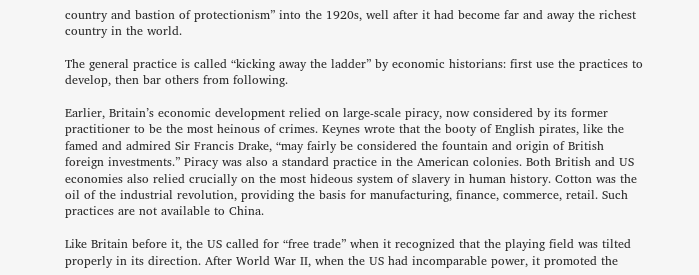country and bastion of protectionism” into the 1920s, well after it had become far and away the richest country in the world.

The general practice is called “kicking away the ladder” by economic historians: first use the practices to develop, then bar others from following.

Earlier, Britain’s economic development relied on large-scale piracy, now considered by its former practitioner to be the most heinous of crimes. Keynes wrote that the booty of English pirates, like the famed and admired Sir Francis Drake, “may fairly be considered the fountain and origin of British foreign investments.” Piracy was also a standard practice in the American colonies. Both British and US economies also relied crucially on the most hideous system of slavery in human history. Cotton was the oil of the industrial revolution, providing the basis for manufacturing, finance, commerce, retail. Such practices are not available to China.

Like Britain before it, the US called for “free trade” when it recognized that the playing field was tilted properly in its direction. After World War II, when the US had incomparable power, it promoted the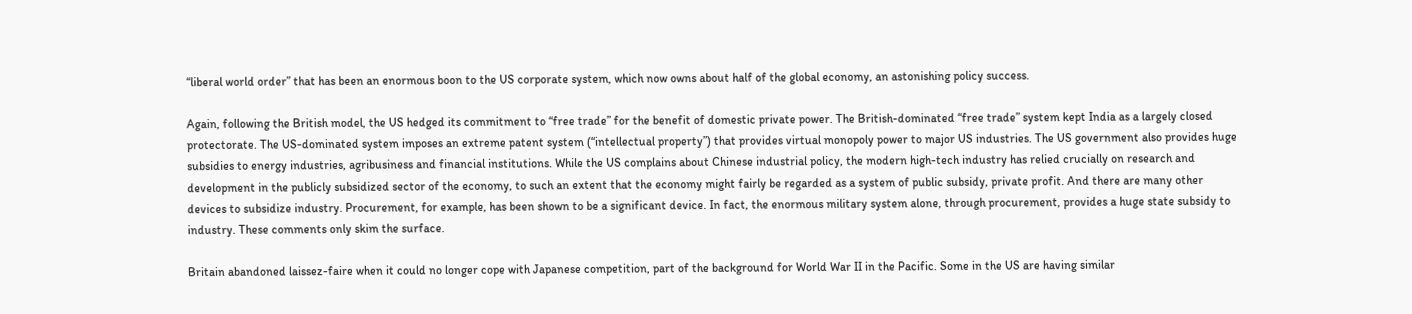“liberal world order” that has been an enormous boon to the US corporate system, which now owns about half of the global economy, an astonishing policy success.

Again, following the British model, the US hedged its commitment to “free trade” for the benefit of domestic private power. The British-dominated “free trade” system kept India as a largely closed protectorate. The US-dominated system imposes an extreme patent system (“intellectual property”) that provides virtual monopoly power to major US industries. The US government also provides huge subsidies to energy industries, agribusiness and financial institutions. While the US complains about Chinese industrial policy, the modern high-tech industry has relied crucially on research and development in the publicly subsidized sector of the economy, to such an extent that the economy might fairly be regarded as a system of public subsidy, private profit. And there are many other devices to subsidize industry. Procurement, for example, has been shown to be a significant device. In fact, the enormous military system alone, through procurement, provides a huge state subsidy to industry. These comments only skim the surface.

Britain abandoned laissez-faire when it could no longer cope with Japanese competition, part of the background for World War II in the Pacific. Some in the US are having similar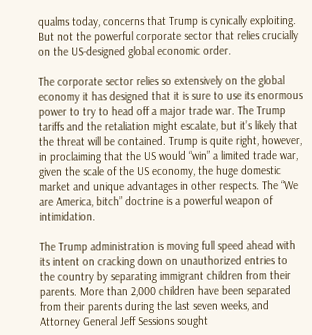qualms today, concerns that Trump is cynically exploiting. But not the powerful corporate sector that relies crucially on the US-designed global economic order.

The corporate sector relies so extensively on the global economy it has designed that it is sure to use its enormous power to try to head off a major trade war. The Trump tariffs and the retaliation might escalate, but it’s likely that the threat will be contained. Trump is quite right, however, in proclaiming that the US would “win” a limited trade war, given the scale of the US economy, the huge domestic market and unique advantages in other respects. The “We are America, bitch” doctrine is a powerful weapon of intimidation.

The Trump administration is moving full speed ahead with its intent on cracking down on unauthorized entries to the country by separating immigrant children from their parents. More than 2,000 children have been separated from their parents during the last seven weeks, and Attorney General Jeff Sessions sought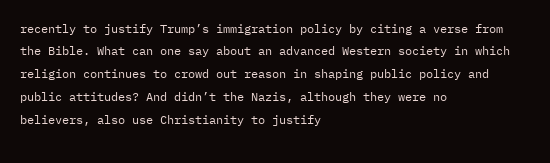recently to justify Trump’s immigration policy by citing a verse from the Bible. What can one say about an advanced Western society in which religion continues to crowd out reason in shaping public policy and public attitudes? And didn’t the Nazis, although they were no believers, also use Christianity to justify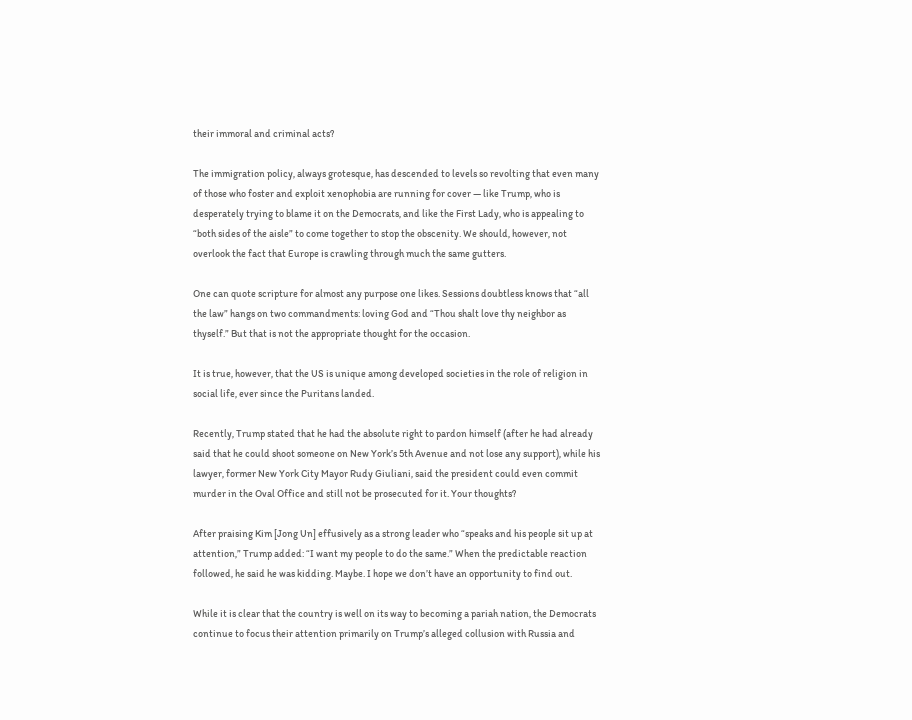their immoral and criminal acts?

The immigration policy, always grotesque, has descended to levels so revolting that even many of those who foster and exploit xenophobia are running for cover — like Trump, who is desperately trying to blame it on the Democrats, and like the First Lady, who is appealing to “both sides of the aisle” to come together to stop the obscenity. We should, however, not overlook the fact that Europe is crawling through much the same gutters.

One can quote scripture for almost any purpose one likes. Sessions doubtless knows that “all the law” hangs on two commandments: loving God and “Thou shalt love thy neighbor as thyself.” But that is not the appropriate thought for the occasion.

It is true, however, that the US is unique among developed societies in the role of religion in social life, ever since the Puritans landed.

Recently, Trump stated that he had the absolute right to pardon himself (after he had already said that he could shoot someone on New York’s 5th Avenue and not lose any support), while his lawyer, former New York City Mayor Rudy Giuliani, said the president could even commit murder in the Oval Office and still not be prosecuted for it. Your thoughts?

After praising Kim [Jong Un] effusively as a strong leader who “speaks and his people sit up at attention,” Trump added: “I want my people to do the same.” When the predictable reaction followed, he said he was kidding. Maybe. I hope we don’t have an opportunity to find out.

While it is clear that the country is well on its way to becoming a pariah nation, the Democrats continue to focus their attention primarily on Trump’s alleged collusion with Russia and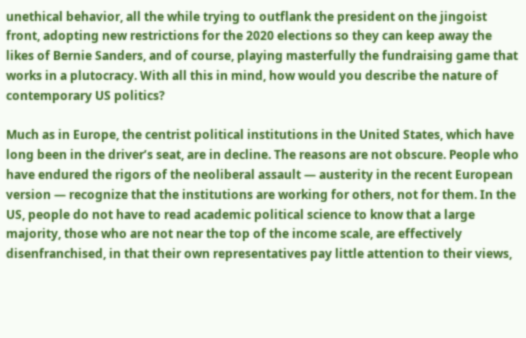unethical behavior, all the while trying to outflank the president on the jingoist front, adopting new restrictions for the 2020 elections so they can keep away the likes of Bernie Sanders, and of course, playing masterfully the fundraising game that works in a plutocracy. With all this in mind, how would you describe the nature of contemporary US politics?

Much as in Europe, the centrist political institutions in the United States, which have long been in the driver’s seat, are in decline. The reasons are not obscure. People who have endured the rigors of the neoliberal assault — austerity in the recent European version — recognize that the institutions are working for others, not for them. In the US, people do not have to read academic political science to know that a large majority, those who are not near the top of the income scale, are effectively disenfranchised, in that their own representatives pay little attention to their views,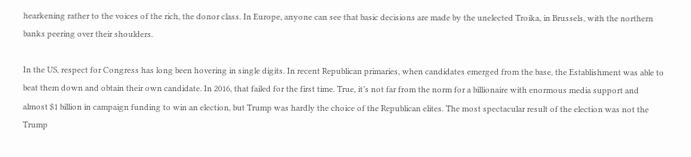hearkening rather to the voices of the rich, the donor class. In Europe, anyone can see that basic decisions are made by the unelected Troika, in Brussels, with the northern banks peering over their shoulders.

In the US, respect for Congress has long been hovering in single digits. In recent Republican primaries, when candidates emerged from the base, the Establishment was able to beat them down and obtain their own candidate. In 2016, that failed for the first time. True, it’s not far from the norm for a billionaire with enormous media support and almost $1 billion in campaign funding to win an election, but Trump was hardly the choice of the Republican elites. The most spectacular result of the election was not the Trump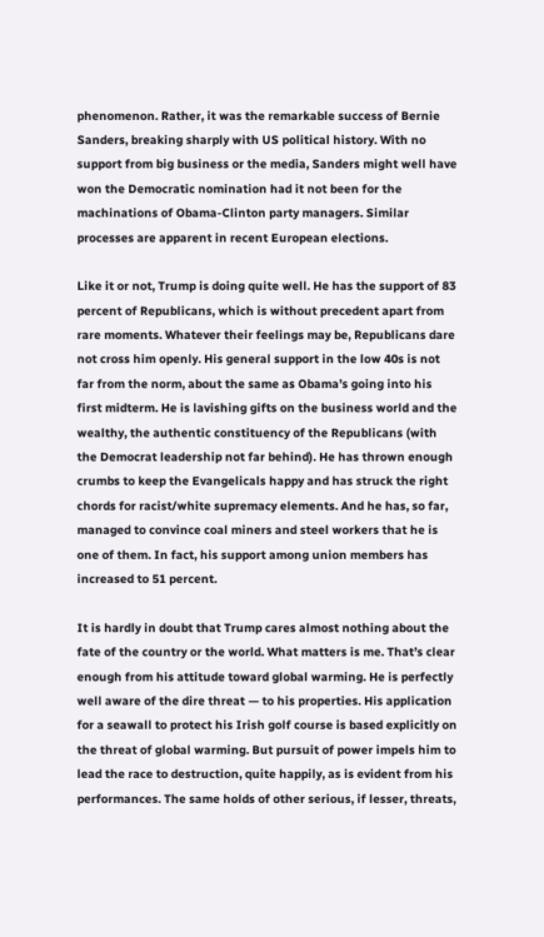phenomenon. Rather, it was the remarkable success of Bernie Sanders, breaking sharply with US political history. With no support from big business or the media, Sanders might well have won the Democratic nomination had it not been for the machinations of Obama-Clinton party managers. Similar processes are apparent in recent European elections.

Like it or not, Trump is doing quite well. He has the support of 83 percent of Republicans, which is without precedent apart from rare moments. Whatever their feelings may be, Republicans dare not cross him openly. His general support in the low 40s is not far from the norm, about the same as Obama’s going into his first midterm. He is lavishing gifts on the business world and the wealthy, the authentic constituency of the Republicans (with the Democrat leadership not far behind). He has thrown enough crumbs to keep the Evangelicals happy and has struck the right chords for racist/white supremacy elements. And he has, so far, managed to convince coal miners and steel workers that he is one of them. In fact, his support among union members has increased to 51 percent.

It is hardly in doubt that Trump cares almost nothing about the fate of the country or the world. What matters is me. That’s clear enough from his attitude toward global warming. He is perfectly well aware of the dire threat — to his properties. His application for a seawall to protect his Irish golf course is based explicitly on the threat of global warming. But pursuit of power impels him to lead the race to destruction, quite happily, as is evident from his performances. The same holds of other serious, if lesser, threats,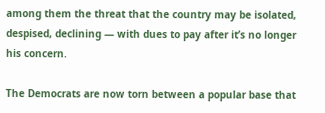among them the threat that the country may be isolated, despised, declining — with dues to pay after it’s no longer his concern.

The Democrats are now torn between a popular base that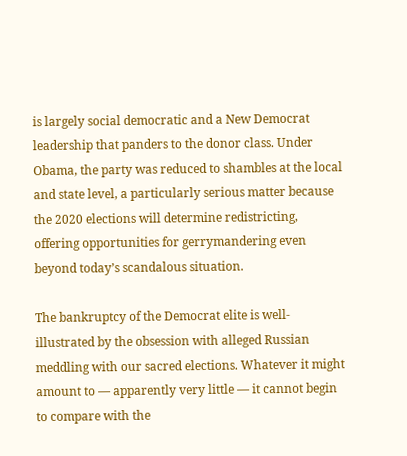is largely social democratic and a New Democrat leadership that panders to the donor class. Under Obama, the party was reduced to shambles at the local and state level, a particularly serious matter because the 2020 elections will determine redistricting, offering opportunities for gerrymandering even beyond today’s scandalous situation.

The bankruptcy of the Democrat elite is well-illustrated by the obsession with alleged Russian meddling with our sacred elections. Whatever it might amount to — apparently very little — it cannot begin to compare with the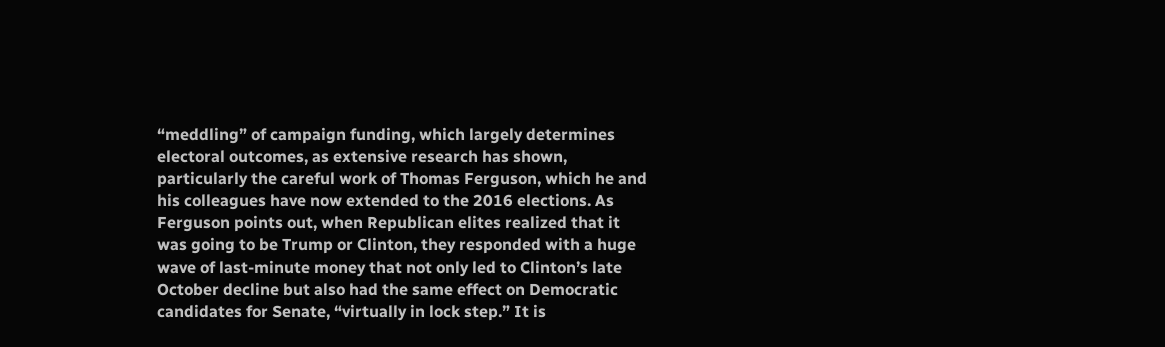“meddling” of campaign funding, which largely determines electoral outcomes, as extensive research has shown, particularly the careful work of Thomas Ferguson, which he and his colleagues have now extended to the 2016 elections. As Ferguson points out, when Republican elites realized that it was going to be Trump or Clinton, they responded with a huge wave of last-minute money that not only led to Clinton’s late October decline but also had the same effect on Democratic candidates for Senate, “virtually in lock step.” It is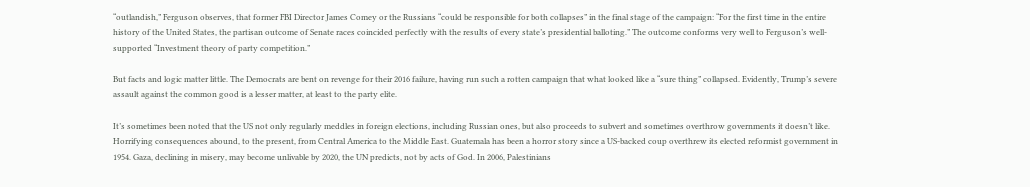“outlandish,” Ferguson observes, that former FBI Director James Comey or the Russians “could be responsible for both collapses” in the final stage of the campaign: “For the first time in the entire history of the United States, the partisan outcome of Senate races coincided perfectly with the results of every state’s presidential balloting.” The outcome conforms very well to Ferguson’s well-supported “Investment theory of party competition.”

But facts and logic matter little. The Democrats are bent on revenge for their 2016 failure, having run such a rotten campaign that what looked like a “sure thing” collapsed. Evidently, Trump’s severe assault against the common good is a lesser matter, at least to the party elite.

It’s sometimes been noted that the US not only regularly meddles in foreign elections, including Russian ones, but also proceeds to subvert and sometimes overthrow governments it doesn’t like. Horrifying consequences abound, to the present, from Central America to the Middle East. Guatemala has been a horror story since a US-backed coup overthrew its elected reformist government in 1954. Gaza, declining in misery, may become unlivable by 2020, the UN predicts, not by acts of God. In 2006, Palestinians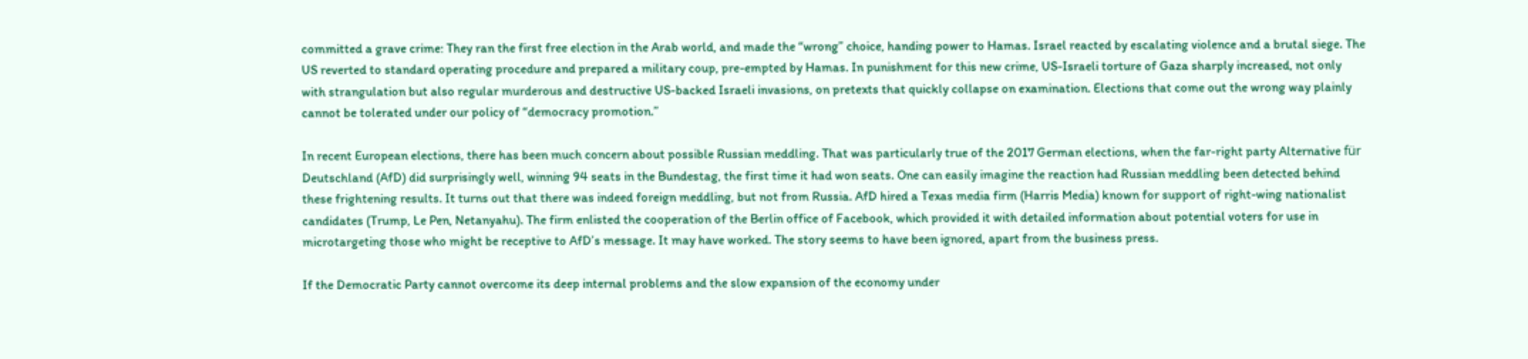committed a grave crime: They ran the first free election in the Arab world, and made the “wrong” choice, handing power to Hamas. Israel reacted by escalating violence and a brutal siege. The US reverted to standard operating procedure and prepared a military coup, pre-empted by Hamas. In punishment for this new crime, US-Israeli torture of Gaza sharply increased, not only with strangulation but also regular murderous and destructive US-backed Israeli invasions, on pretexts that quickly collapse on examination. Elections that come out the wrong way plainly cannot be tolerated under our policy of “democracy promotion.”

In recent European elections, there has been much concern about possible Russian meddling. That was particularly true of the 2017 German elections, when the far-right party Alternative für Deutschland (AfD) did surprisingly well, winning 94 seats in the Bundestag, the first time it had won seats. One can easily imagine the reaction had Russian meddling been detected behind these frightening results. It turns out that there was indeed foreign meddling, but not from Russia. AfD hired a Texas media firm (Harris Media) known for support of right-wing nationalist candidates (Trump, Le Pen, Netanyahu). The firm enlisted the cooperation of the Berlin office of Facebook, which provided it with detailed information about potential voters for use in microtargeting those who might be receptive to AfD’s message. It may have worked. The story seems to have been ignored, apart from the business press.

If the Democratic Party cannot overcome its deep internal problems and the slow expansion of the economy under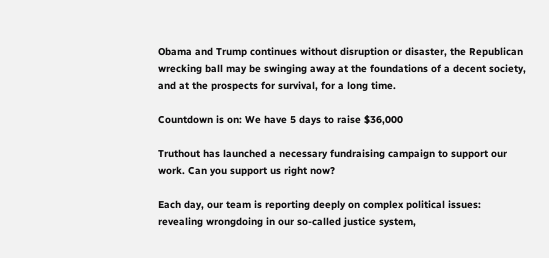Obama and Trump continues without disruption or disaster, the Republican wrecking ball may be swinging away at the foundations of a decent society, and at the prospects for survival, for a long time.

Countdown is on: We have 5 days to raise $36,000

Truthout has launched a necessary fundraising campaign to support our work. Can you support us right now?

Each day, our team is reporting deeply on complex political issues: revealing wrongdoing in our so-called justice system,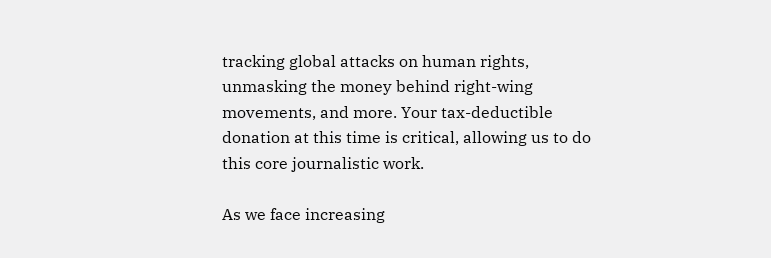tracking global attacks on human rights, unmasking the money behind right-wing movements, and more. Your tax-deductible donation at this time is critical, allowing us to do this core journalistic work.

As we face increasing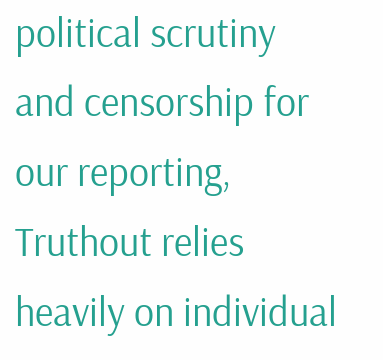political scrutiny and censorship for our reporting, Truthout relies heavily on individual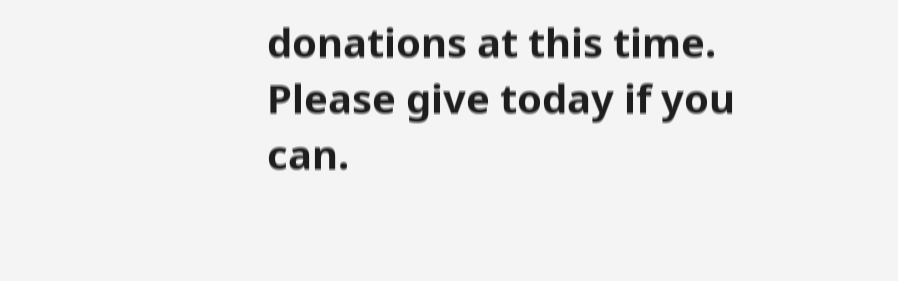donations at this time. Please give today if you can.